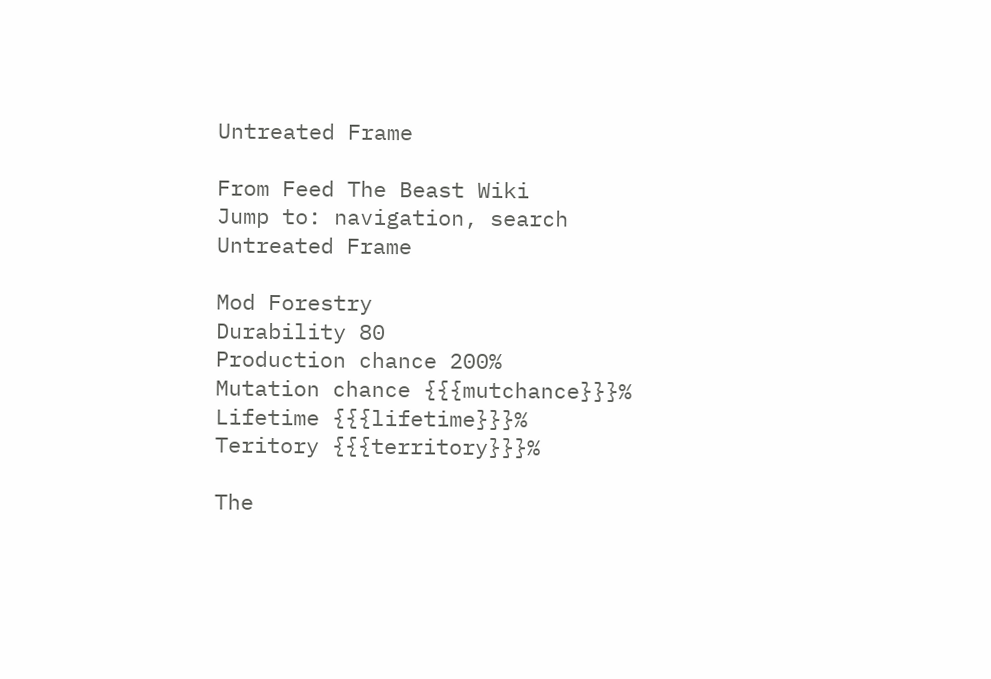Untreated Frame

From Feed The Beast Wiki
Jump to: navigation, search
Untreated Frame

Mod Forestry
Durability 80
Production chance 200%
Mutation chance {{{mutchance}}}%
Lifetime {{{lifetime}}}%
Teritory {{{territory}}}%

The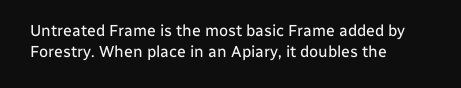Untreated Frame is the most basic Frame added by Forestry. When place in an Apiary, it doubles the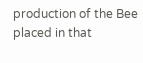production of the Bee placed in that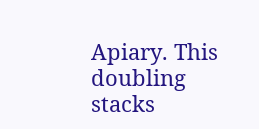Apiary. This doubling stacks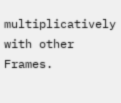multiplicatively with other Frames.